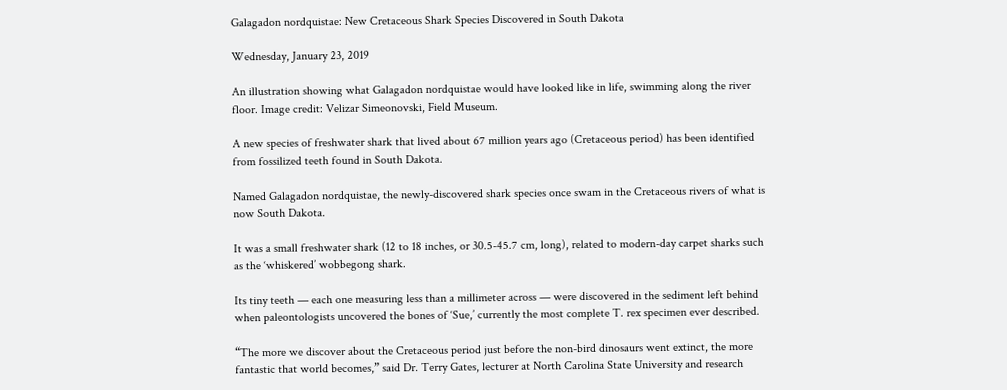Galagadon nordquistae: New Cretaceous Shark Species Discovered in South Dakota

Wednesday, January 23, 2019

An illustration showing what Galagadon nordquistae would have looked like in life, swimming along the river floor. Image credit: Velizar Simeonovski, Field Museum.

A new species of freshwater shark that lived about 67 million years ago (Cretaceous period) has been identified from fossilized teeth found in South Dakota.

Named Galagadon nordquistae, the newly-discovered shark species once swam in the Cretaceous rivers of what is now South Dakota.

It was a small freshwater shark (12 to 18 inches, or 30.5-45.7 cm, long), related to modern-day carpet sharks such as the ‘whiskered’ wobbegong shark.

Its tiny teeth — each one measuring less than a millimeter across — were discovered in the sediment left behind when paleontologists uncovered the bones of ‘Sue,’ currently the most complete T. rex specimen ever described.

“The more we discover about the Cretaceous period just before the non-bird dinosaurs went extinct, the more fantastic that world becomes,” said Dr. Terry Gates, lecturer at North Carolina State University and research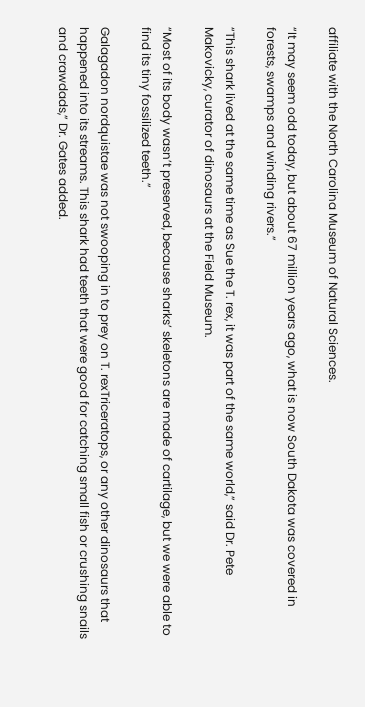affiliate with the North Carolina Museum of Natural Sciences.

“It may seem odd today, but about 67 million years ago, what is now South Dakota was covered in forests, swamps and winding rivers.”

“This shark lived at the same time as Sue the T. rex, it was part of the same world,” said Dr. Pete Makovicky, curator of dinosaurs at the Field Museum.

“Most of its body wasn’t preserved, because sharks’ skeletons are made of cartilage, but we were able to find its tiny fossilized teeth.”

Galagadon nordquistae was not swooping in to prey on T. rexTriceratops, or any other dinosaurs that happened into its streams. This shark had teeth that were good for catching small fish or crushing snails and crawdads,” Dr. Gates added.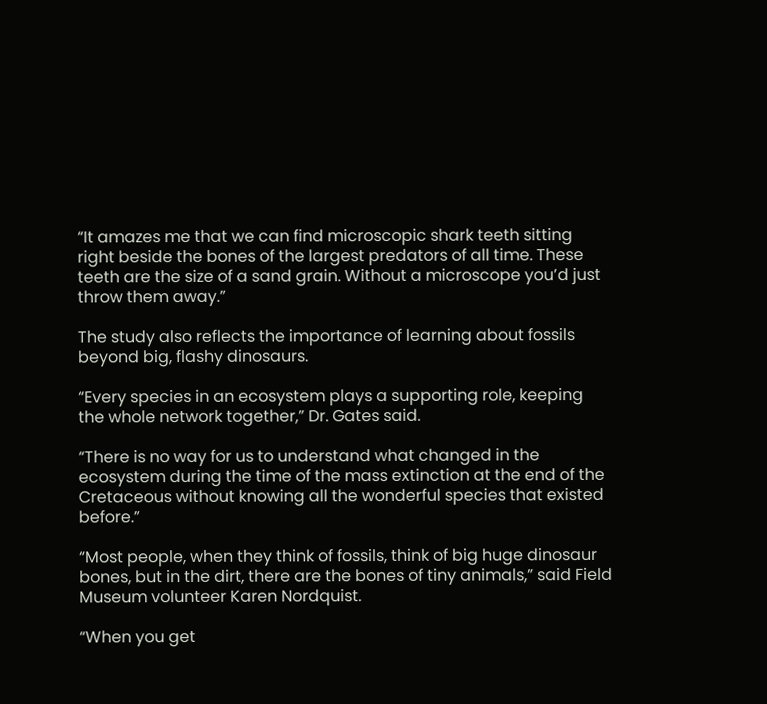“It amazes me that we can find microscopic shark teeth sitting right beside the bones of the largest predators of all time. These teeth are the size of a sand grain. Without a microscope you’d just throw them away.”

The study also reflects the importance of learning about fossils beyond big, flashy dinosaurs.

“Every species in an ecosystem plays a supporting role, keeping the whole network together,” Dr. Gates said.

“There is no way for us to understand what changed in the ecosystem during the time of the mass extinction at the end of the Cretaceous without knowing all the wonderful species that existed before.”

“Most people, when they think of fossils, think of big huge dinosaur bones, but in the dirt, there are the bones of tiny animals,” said Field Museum volunteer Karen Nordquist.

“When you get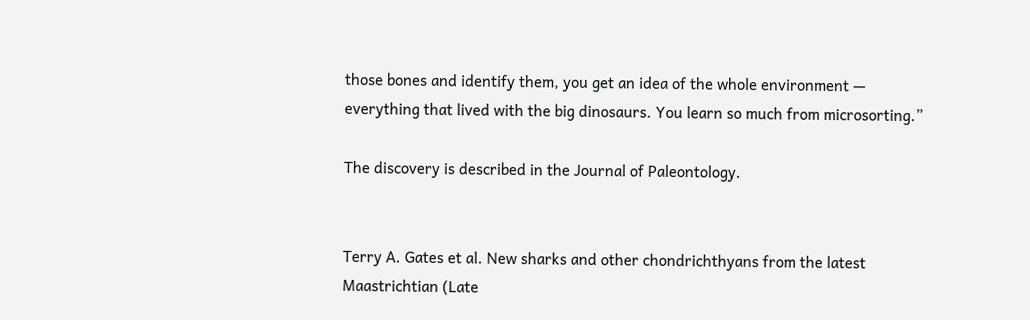those bones and identify them, you get an idea of the whole environment — everything that lived with the big dinosaurs. You learn so much from microsorting.”

The discovery is described in the Journal of Paleontology.


Terry A. Gates et al. New sharks and other chondrichthyans from the latest Maastrichtian (Late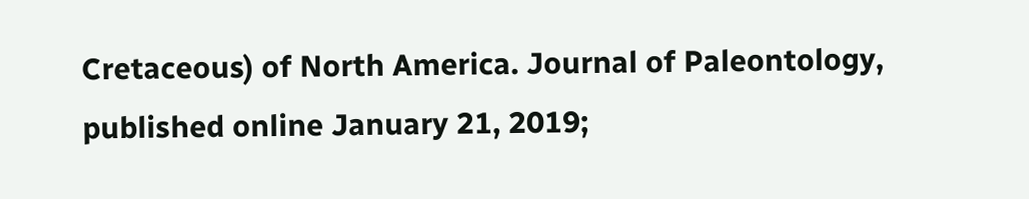Cretaceous) of North America. Journal of Paleontology, published online January 21, 2019;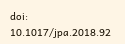doi: 10.1017/jpa.2018.92